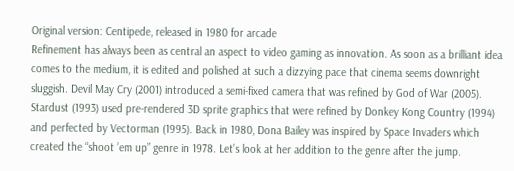Original version: Centipede, released in 1980 for arcade
Refinement has always been as central an aspect to video gaming as innovation. As soon as a brilliant idea comes to the medium, it is edited and polished at such a dizzying pace that cinema seems downright sluggish. Devil May Cry (2001) introduced a semi-fixed camera that was refined by God of War (2005). Stardust (1993) used pre-rendered 3D sprite graphics that were refined by Donkey Kong Country (1994) and perfected by Vectorman (1995). Back in 1980, Dona Bailey was inspired by Space Invaders which created the “shoot ’em up” genre in 1978. Let’s look at her addition to the genre after the jump.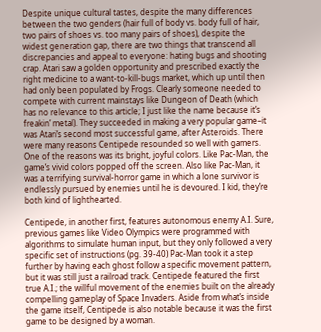Despite unique cultural tastes, despite the many differences between the two genders (hair full of body vs. body full of hair, two pairs of shoes vs. too many pairs of shoes), despite the widest generation gap, there are two things that transcend all discrepancies and appeal to everyone: hating bugs and shooting crap. Atari saw a golden opportunity and prescribed exactly the right medicine to a want-to-kill-bugs market, which up until then had only been populated by Frogs. Clearly someone needed to compete with current mainstays like Dungeon of Death (which has no relevance to this article; I just like the name because it’s freakin’ metal). They succeeded in making a very popular game–it was Atari’s second most successful game, after Asteroids. There were many reasons Centipede resounded so well with gamers. One of the reasons was its bright, joyful colors. Like Pac-Man, the game’s vivid colors popped off the screen. Also like Pac-Man, it was a terrifying survival-horror game in which a lone survivor is endlessly pursued by enemies until he is devoured. I kid, they’re both kind of lighthearted.

Centipede, in another first, features autonomous enemy A.I. Sure, previous games like Video Olympics were programmed with algorithms to simulate human input, but they only followed a very specific set of instructions (pg. 39-40) Pac-Man took it a step further by having each ghost follow a specific movement pattern, but it was still just a railroad track. Centipede featured the first true A.I.; the willful movement of the enemies built on the already compelling gameplay of Space Invaders. Aside from what’s inside the game itself, Centipede is also notable because it was the first game to be designed by a woman.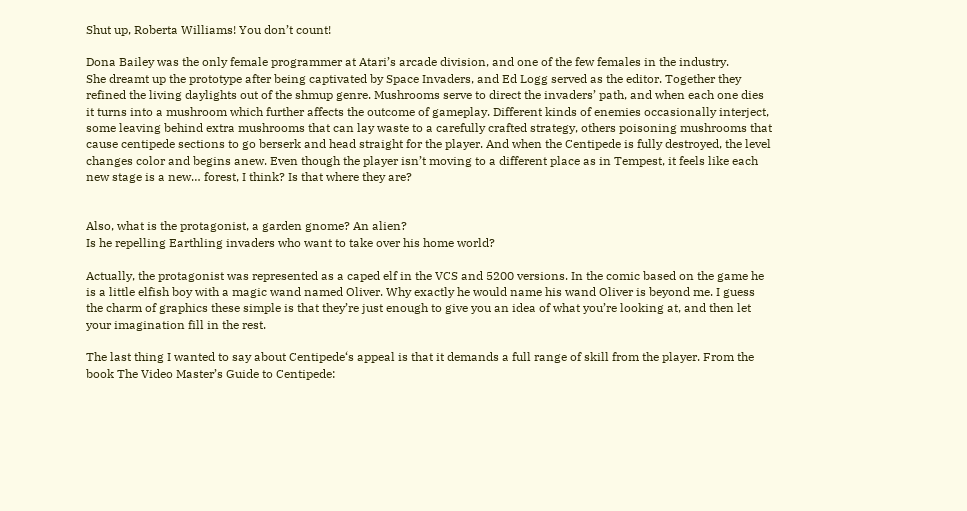Shut up, Roberta Williams! You don’t count!

Dona Bailey was the only female programmer at Atari’s arcade division, and one of the few females in the industry.
She dreamt up the prototype after being captivated by Space Invaders, and Ed Logg served as the editor. Together they refined the living daylights out of the shmup genre. Mushrooms serve to direct the invaders’ path, and when each one dies it turns into a mushroom which further affects the outcome of gameplay. Different kinds of enemies occasionally interject, some leaving behind extra mushrooms that can lay waste to a carefully crafted strategy, others poisoning mushrooms that cause centipede sections to go berserk and head straight for the player. And when the Centipede is fully destroyed, the level changes color and begins anew. Even though the player isn’t moving to a different place as in Tempest, it feels like each new stage is a new… forest, I think? Is that where they are?


Also, what is the protagonist, a garden gnome? An alien?
Is he repelling Earthling invaders who want to take over his home world?

Actually, the protagonist was represented as a caped elf in the VCS and 5200 versions. In the comic based on the game he is a little elfish boy with a magic wand named Oliver. Why exactly he would name his wand Oliver is beyond me. I guess the charm of graphics these simple is that they’re just enough to give you an idea of what you’re looking at, and then let your imagination fill in the rest.

The last thing I wanted to say about Centipede‘s appeal is that it demands a full range of skill from the player. From the book The Video Master’s Guide to Centipede: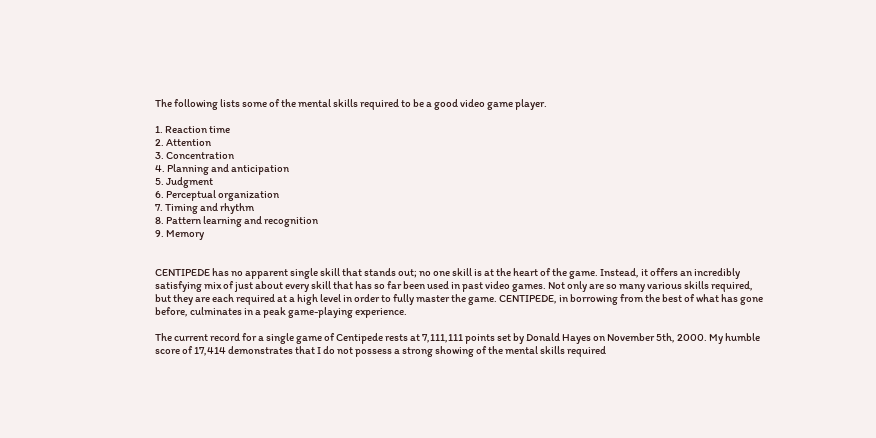The following lists some of the mental skills required to be a good video game player.

1. Reaction time
2. Attention
3. Concentration
4. Planning and anticipation
5. Judgment
6. Perceptual organization
7. Timing and rhythm
8. Pattern learning and recognition
9. Memory


CENTIPEDE has no apparent single skill that stands out; no one skill is at the heart of the game. Instead, it offers an incredibly satisfying mix of just about every skill that has so far been used in past video games. Not only are so many various skills required, but they are each required at a high level in order to fully master the game. CENTIPEDE, in borrowing from the best of what has gone before, culminates in a peak game-playing experience.

The current record for a single game of Centipede rests at 7,111,111 points set by Donald Hayes on November 5th, 2000. My humble score of 17,414 demonstrates that I do not possess a strong showing of the mental skills required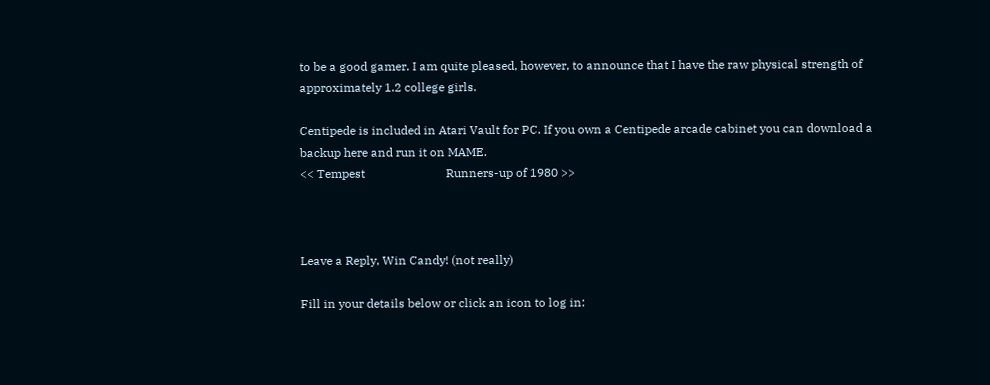to be a good gamer. I am quite pleased, however, to announce that I have the raw physical strength of approximately 1.2 college girls.

Centipede is included in Atari Vault for PC. If you own a Centipede arcade cabinet you can download a backup here and run it on MAME.
<< Tempest                           Runners-up of 1980 >>



Leave a Reply, Win Candy! (not really)

Fill in your details below or click an icon to log in: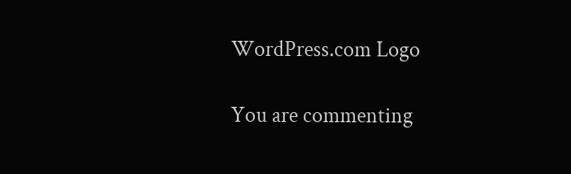WordPress.com Logo

You are commenting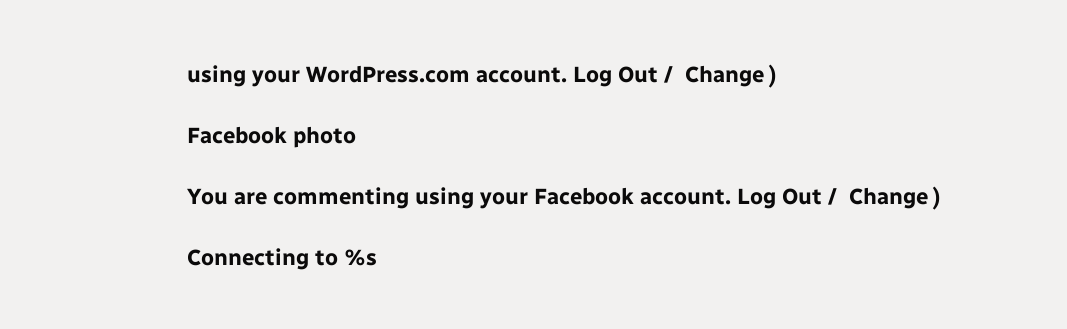using your WordPress.com account. Log Out /  Change )

Facebook photo

You are commenting using your Facebook account. Log Out /  Change )

Connecting to %s